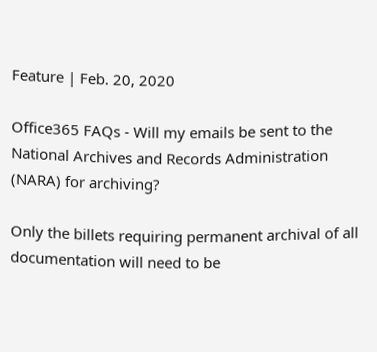Feature | Feb. 20, 2020

Office365 FAQs - Will my emails be sent to the National Archives and Records Administration (NARA) for archiving?

Only the billets requiring permanent archival of all documentation will need to be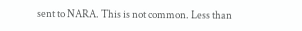sent to NARA. This is not common. Less than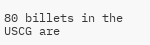80 billets in the USCG are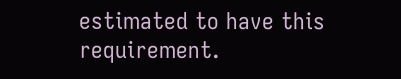estimated to have this requirement.